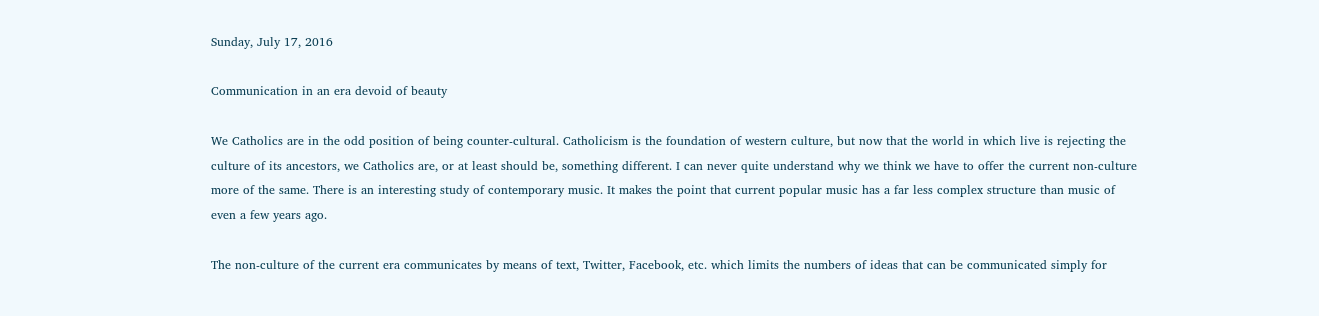Sunday, July 17, 2016

Communication in an era devoid of beauty

We Catholics are in the odd position of being counter-cultural. Catholicism is the foundation of western culture, but now that the world in which live is rejecting the culture of its ancestors, we Catholics are, or at least should be, something different. I can never quite understand why we think we have to offer the current non-culture more of the same. There is an interesting study of contemporary music. It makes the point that current popular music has a far less complex structure than music of even a few years ago.

The non-culture of the current era communicates by means of text, Twitter, Facebook, etc. which limits the numbers of ideas that can be communicated simply for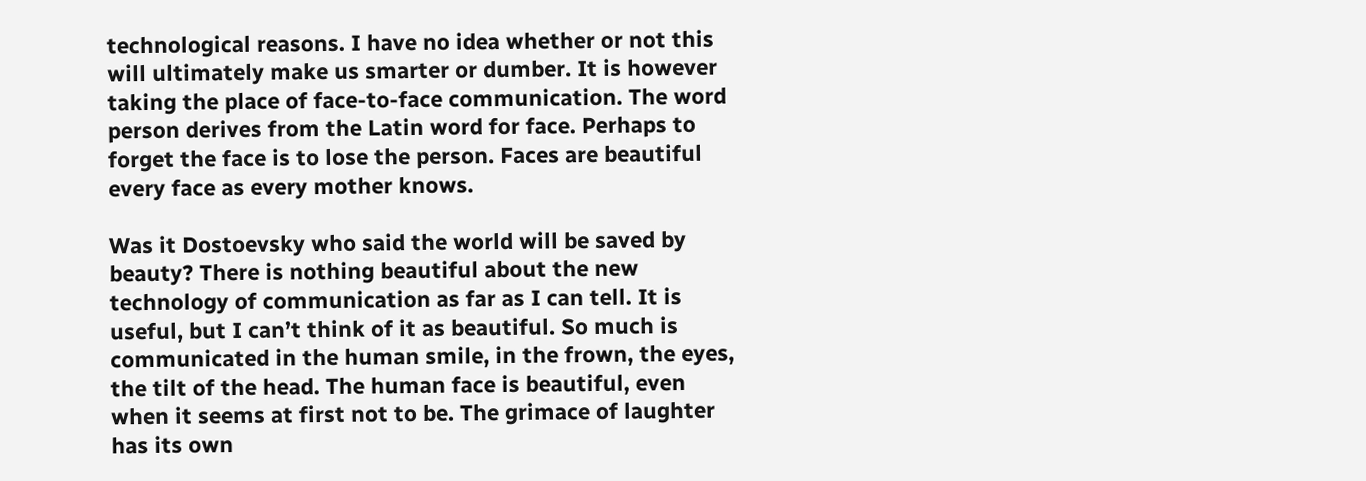technological reasons. I have no idea whether or not this will ultimately make us smarter or dumber. It is however taking the place of face-to-face communication. The word person derives from the Latin word for face. Perhaps to forget the face is to lose the person. Faces are beautiful every face as every mother knows.

Was it Dostoevsky who said the world will be saved by beauty? There is nothing beautiful about the new technology of communication as far as I can tell. It is useful, but I can’t think of it as beautiful. So much is communicated in the human smile, in the frown, the eyes, the tilt of the head. The human face is beautiful, even when it seems at first not to be. The grimace of laughter has its own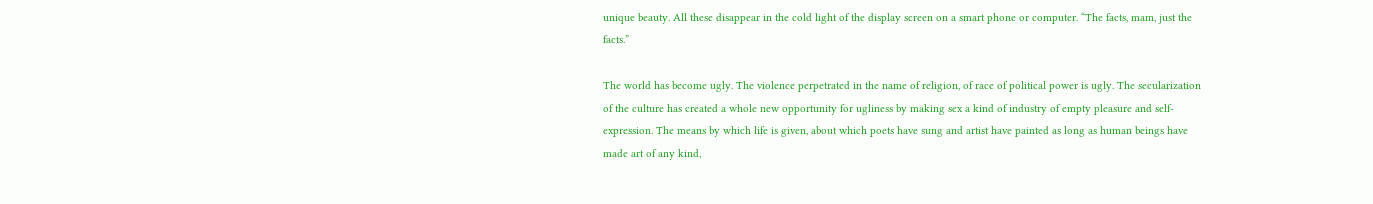unique beauty. All these disappear in the cold light of the display screen on a smart phone or computer. “The facts, mam, just the facts.”

The world has become ugly. The violence perpetrated in the name of religion, of race of political power is ugly. The secularization of the culture has created a whole new opportunity for ugliness by making sex a kind of industry of empty pleasure and self-expression. The means by which life is given, about which poets have sung and artist have painted as long as human beings have made art of any kind,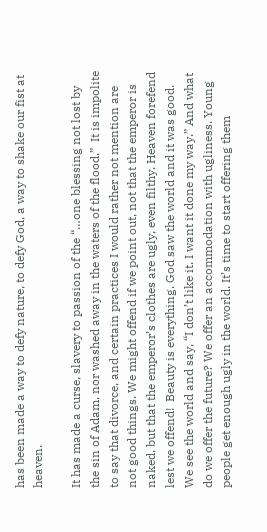has been made a way to defy nature, to defy God, a way to shake our fist at heaven.

It has made a curse, slavery to passion of the “…one blessing not lost by the sin of Adam, nor washed away in the waters of the flood.”  It is impolite to say that divorce, and certain practices I would rather not mention are not good things. We might offend if we point out, not that the emperor is naked, but that the emperor’s clothes are ugly, even filthy. Heaven forefend lest we offend!  Beauty is everything. God saw the world and it was good. We see the world and say, “I don’t like it. I want it done my way.” And what do we offer the future? We offer an accommodation with ugliness. Young people get enough ugly in the world. It’s time to start offering them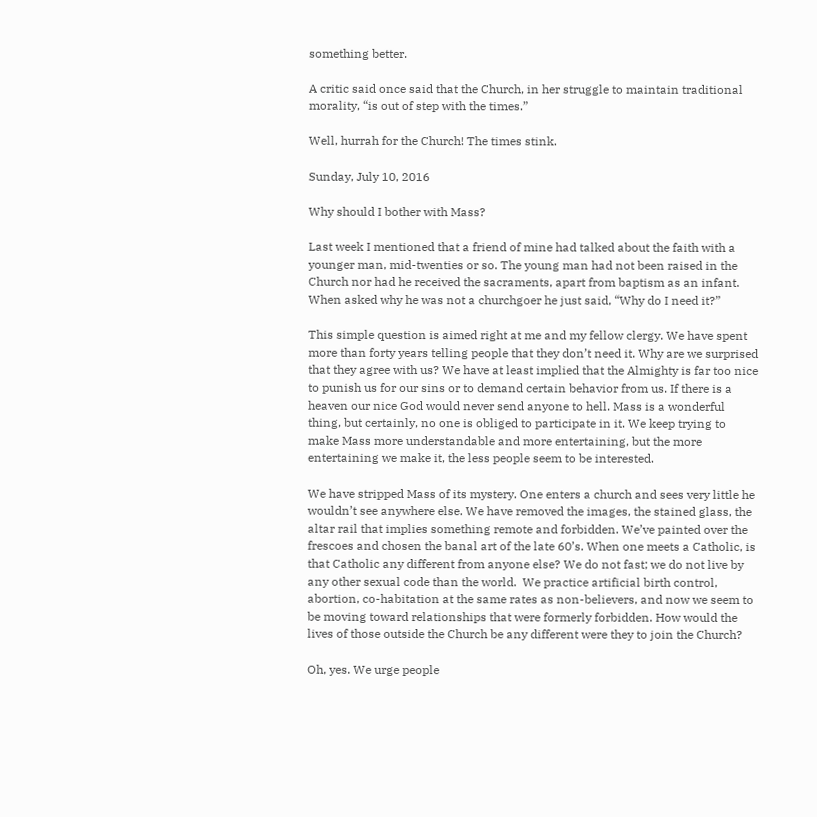something better.

A critic said once said that the Church, in her struggle to maintain traditional morality, “is out of step with the times.”

Well, hurrah for the Church! The times stink.

Sunday, July 10, 2016

Why should I bother with Mass?

Last week I mentioned that a friend of mine had talked about the faith with a younger man, mid-twenties or so. The young man had not been raised in the Church nor had he received the sacraments, apart from baptism as an infant.  When asked why he was not a churchgoer he just said, “Why do I need it?”

This simple question is aimed right at me and my fellow clergy. We have spent more than forty years telling people that they don’t need it. Why are we surprised that they agree with us? We have at least implied that the Almighty is far too nice to punish us for our sins or to demand certain behavior from us. If there is a heaven our nice God would never send anyone to hell. Mass is a wonderful thing, but certainly, no one is obliged to participate in it. We keep trying to make Mass more understandable and more entertaining, but the more entertaining we make it, the less people seem to be interested.

We have stripped Mass of its mystery. One enters a church and sees very little he wouldn’t see anywhere else. We have removed the images, the stained glass, the altar rail that implies something remote and forbidden. We’ve painted over the frescoes and chosen the banal art of the late 60’s. When one meets a Catholic, is that Catholic any different from anyone else? We do not fast; we do not live by any other sexual code than the world.  We practice artificial birth control, abortion, co-habitation at the same rates as non-believers, and now we seem to be moving toward relationships that were formerly forbidden. How would the lives of those outside the Church be any different were they to join the Church?

Oh, yes. We urge people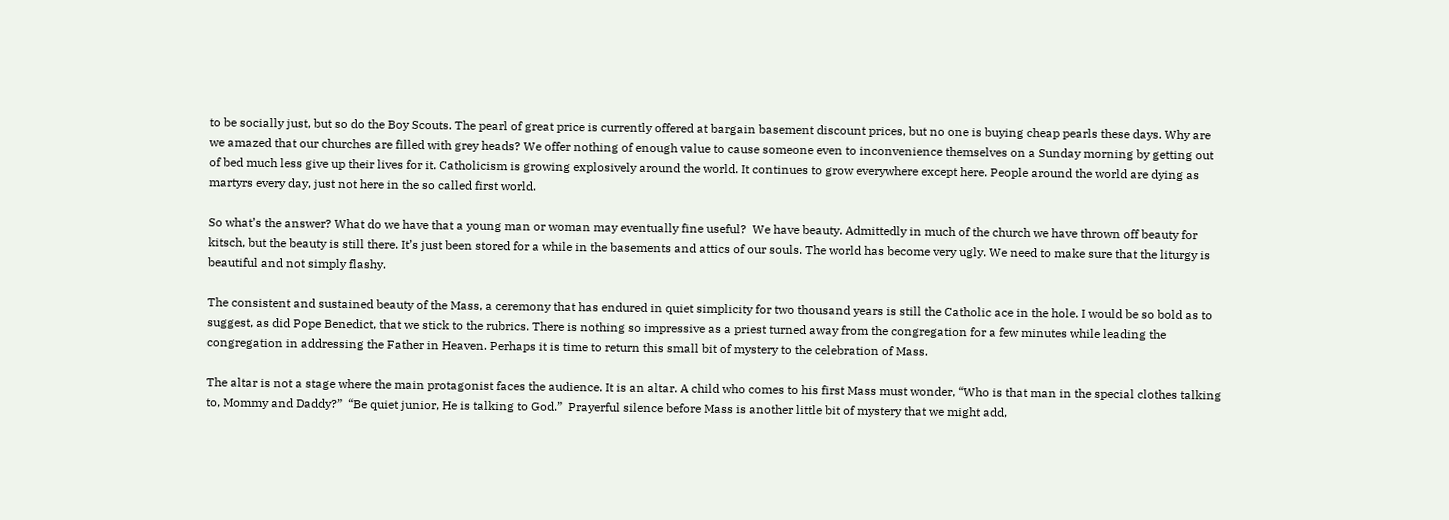to be socially just, but so do the Boy Scouts. The pearl of great price is currently offered at bargain basement discount prices, but no one is buying cheap pearls these days. Why are we amazed that our churches are filled with grey heads? We offer nothing of enough value to cause someone even to inconvenience themselves on a Sunday morning by getting out of bed much less give up their lives for it. Catholicism is growing explosively around the world. It continues to grow everywhere except here. People around the world are dying as martyrs every day, just not here in the so called first world.

So what’s the answer? What do we have that a young man or woman may eventually fine useful?  We have beauty. Admittedly in much of the church we have thrown off beauty for kitsch, but the beauty is still there. It’s just been stored for a while in the basements and attics of our souls. The world has become very ugly. We need to make sure that the liturgy is beautiful and not simply flashy.

The consistent and sustained beauty of the Mass, a ceremony that has endured in quiet simplicity for two thousand years is still the Catholic ace in the hole. I would be so bold as to suggest, as did Pope Benedict, that we stick to the rubrics. There is nothing so impressive as a priest turned away from the congregation for a few minutes while leading the congregation in addressing the Father in Heaven. Perhaps it is time to return this small bit of mystery to the celebration of Mass.

The altar is not a stage where the main protagonist faces the audience. It is an altar. A child who comes to his first Mass must wonder, “Who is that man in the special clothes talking to, Mommy and Daddy?”  “Be quiet junior, He is talking to God.”  Prayerful silence before Mass is another little bit of mystery that we might add,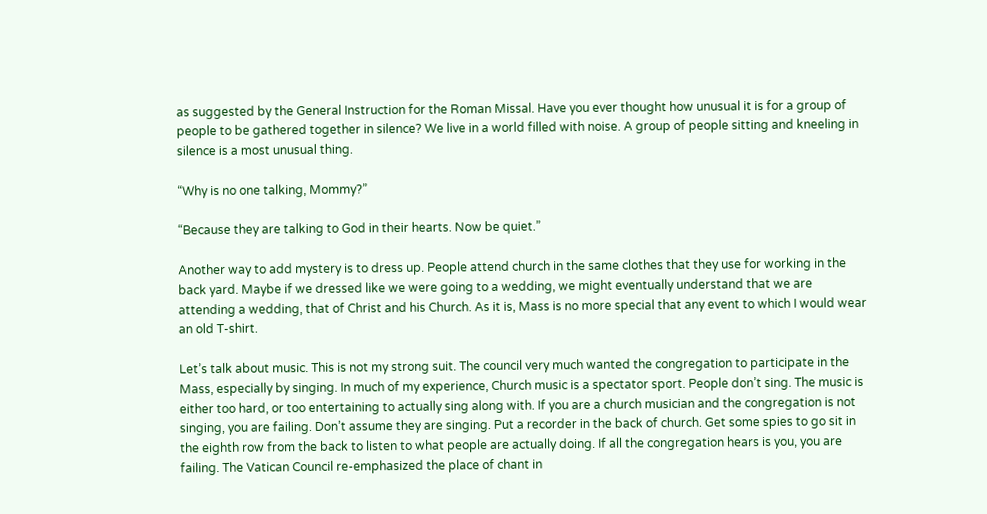as suggested by the General Instruction for the Roman Missal. Have you ever thought how unusual it is for a group of people to be gathered together in silence? We live in a world filled with noise. A group of people sitting and kneeling in silence is a most unusual thing.

“Why is no one talking, Mommy?”

“Because they are talking to God in their hearts. Now be quiet.”

Another way to add mystery is to dress up. People attend church in the same clothes that they use for working in the back yard. Maybe if we dressed like we were going to a wedding, we might eventually understand that we are attending a wedding, that of Christ and his Church. As it is, Mass is no more special that any event to which I would wear an old T-shirt.

Let’s talk about music. This is not my strong suit. The council very much wanted the congregation to participate in the Mass, especially by singing. In much of my experience, Church music is a spectator sport. People don’t sing. The music is either too hard, or too entertaining to actually sing along with. If you are a church musician and the congregation is not singing, you are failing. Don’t assume they are singing. Put a recorder in the back of church. Get some spies to go sit in the eighth row from the back to listen to what people are actually doing. If all the congregation hears is you, you are failing. The Vatican Council re-emphasized the place of chant in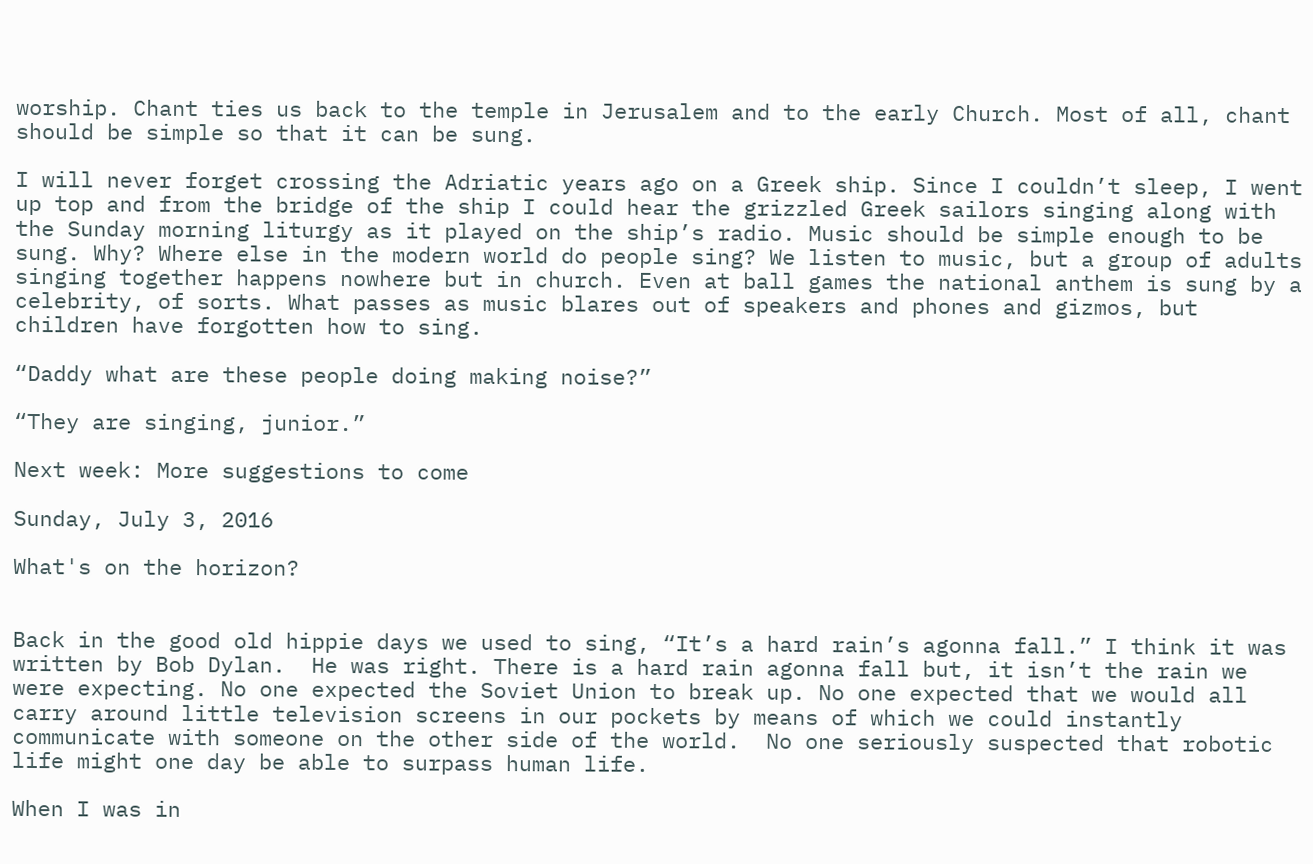worship. Chant ties us back to the temple in Jerusalem and to the early Church. Most of all, chant should be simple so that it can be sung.

I will never forget crossing the Adriatic years ago on a Greek ship. Since I couldn’t sleep, I went up top and from the bridge of the ship I could hear the grizzled Greek sailors singing along with the Sunday morning liturgy as it played on the ship’s radio. Music should be simple enough to be sung. Why? Where else in the modern world do people sing? We listen to music, but a group of adults singing together happens nowhere but in church. Even at ball games the national anthem is sung by a celebrity, of sorts. What passes as music blares out of speakers and phones and gizmos, but children have forgotten how to sing.

“Daddy what are these people doing making noise?”

“They are singing, junior.”

Next week: More suggestions to come

Sunday, July 3, 2016

What's on the horizon?


Back in the good old hippie days we used to sing, “It’s a hard rain’s agonna fall.” I think it was written by Bob Dylan.  He was right. There is a hard rain agonna fall but, it isn’t the rain we were expecting. No one expected the Soviet Union to break up. No one expected that we would all carry around little television screens in our pockets by means of which we could instantly communicate with someone on the other side of the world.  No one seriously suspected that robotic life might one day be able to surpass human life.

When I was in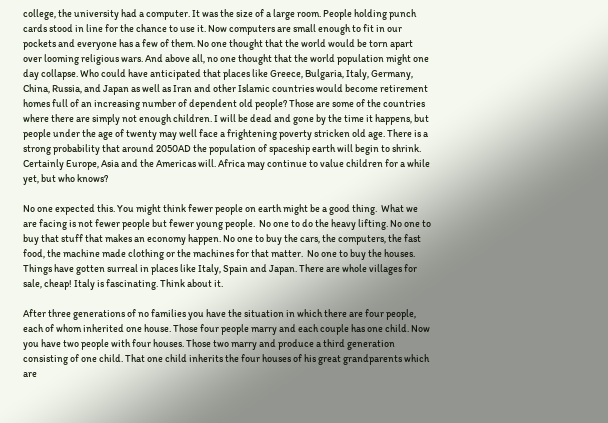college, the university had a computer. It was the size of a large room. People holding punch cards stood in line for the chance to use it. Now computers are small enough to fit in our pockets and everyone has a few of them. No one thought that the world would be torn apart over looming religious wars. And above all, no one thought that the world population might one day collapse. Who could have anticipated that places like Greece, Bulgaria, Italy, Germany, China, Russia, and Japan as well as Iran and other Islamic countries would become retirement homes full of an increasing number of dependent old people? Those are some of the countries where there are simply not enough children. I will be dead and gone by the time it happens, but people under the age of twenty may well face a frightening poverty stricken old age. There is a strong probability that around 2050AD the population of spaceship earth will begin to shrink. Certainly Europe, Asia and the Americas will. Africa may continue to value children for a while yet, but who knows?

No one expected this. You might think fewer people on earth might be a good thing.  What we are facing is not fewer people but fewer young people.  No one to do the heavy lifting. No one to buy that stuff that makes an economy happen. No one to buy the cars, the computers, the fast food, the machine made clothing or the machines for that matter.  No one to buy the houses. Things have gotten surreal in places like Italy, Spain and Japan. There are whole villages for sale, cheap! Italy is fascinating. Think about it.

After three generations of no families you have the situation in which there are four people, each of whom inherited one house. Those four people marry and each couple has one child. Now you have two people with four houses. Those two marry and produce a third generation consisting of one child. That one child inherits the four houses of his great grandparents which are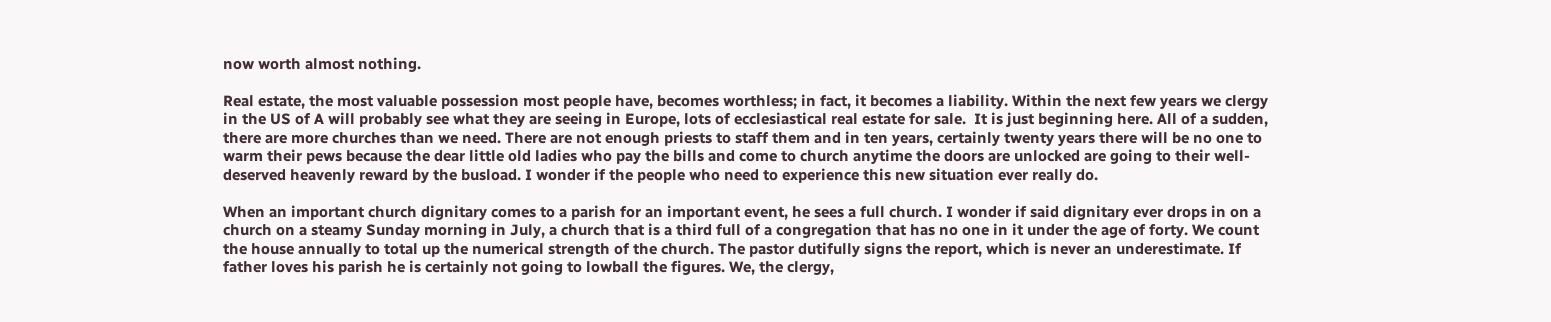now worth almost nothing.

Real estate, the most valuable possession most people have, becomes worthless; in fact, it becomes a liability. Within the next few years we clergy in the US of A will probably see what they are seeing in Europe, lots of ecclesiastical real estate for sale.  It is just beginning here. All of a sudden, there are more churches than we need. There are not enough priests to staff them and in ten years, certainly twenty years there will be no one to warm their pews because the dear little old ladies who pay the bills and come to church anytime the doors are unlocked are going to their well-deserved heavenly reward by the busload. I wonder if the people who need to experience this new situation ever really do.

When an important church dignitary comes to a parish for an important event, he sees a full church. I wonder if said dignitary ever drops in on a church on a steamy Sunday morning in July, a church that is a third full of a congregation that has no one in it under the age of forty. We count the house annually to total up the numerical strength of the church. The pastor dutifully signs the report, which is never an underestimate. If father loves his parish he is certainly not going to lowball the figures. We, the clergy,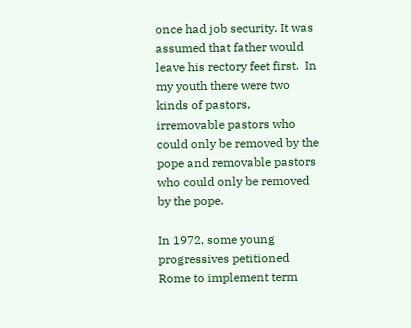once had job security. It was assumed that father would leave his rectory feet first.  In my youth there were two kinds of pastors, irremovable pastors who could only be removed by the pope and removable pastors who could only be removed by the pope.

In 1972, some young progressives petitioned Rome to implement term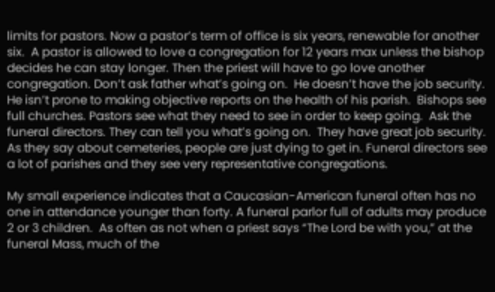limits for pastors. Now a pastor’s term of office is six years, renewable for another six.  A pastor is allowed to love a congregation for 12 years max unless the bishop decides he can stay longer. Then the priest will have to go love another congregation. Don’t ask father what’s going on.  He doesn’t have the job security. He isn’t prone to making objective reports on the health of his parish.  Bishops see full churches. Pastors see what they need to see in order to keep going.  Ask the funeral directors. They can tell you what’s going on.  They have great job security. As they say about cemeteries, people are just dying to get in. Funeral directors see a lot of parishes and they see very representative congregations.

My small experience indicates that a Caucasian-American funeral often has no one in attendance younger than forty. A funeral parlor full of adults may produce 2 or 3 children.  As often as not when a priest says “The Lord be with you,” at the funeral Mass, much of the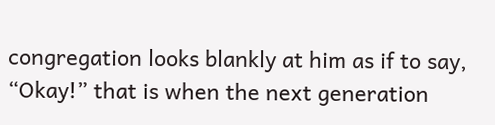congregation looks blankly at him as if to say, “Okay!” that is when the next generation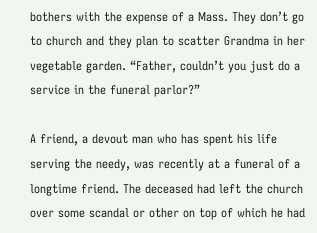bothers with the expense of a Mass. They don’t go to church and they plan to scatter Grandma in her vegetable garden. “Father, couldn’t you just do a service in the funeral parlor?”

A friend, a devout man who has spent his life serving the needy, was recently at a funeral of a longtime friend. The deceased had left the church over some scandal or other on top of which he had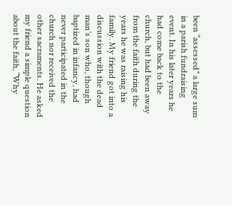been “assessed” a large sum in a parish fundraising event. In his later years he had come back to the church, but had been away from the faith during the years he was raising his family. My friend got into a discussion with the dead man’s son who, though baptized in infancy, had never participated in the church nor received the other sacraments. He asked my friend a simple question about the faith, “Why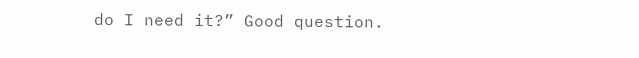do I need it?” Good question.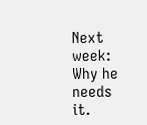Next week: Why he needs it.